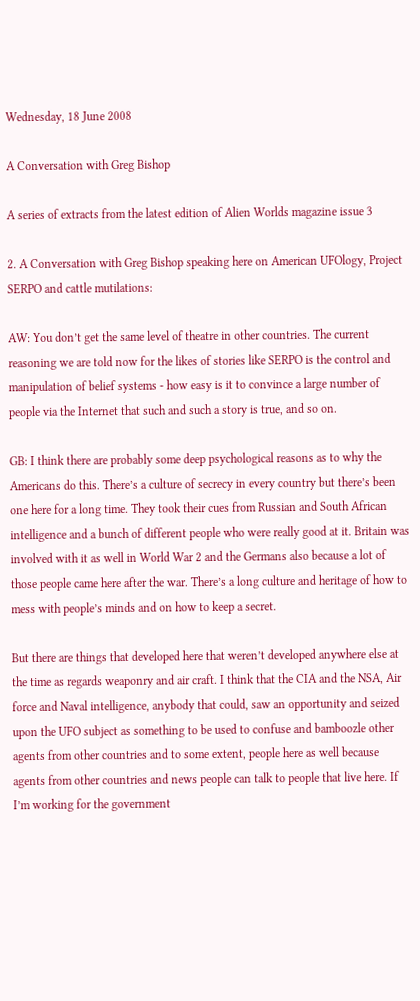Wednesday, 18 June 2008

A Conversation with Greg Bishop

A series of extracts from the latest edition of Alien Worlds magazine issue 3

2. A Conversation with Greg Bishop speaking here on American UFOlogy, Project SERPO and cattle mutilations:

AW: You don’t get the same level of theatre in other countries. The current reasoning we are told now for the likes of stories like SERPO is the control and manipulation of belief systems - how easy is it to convince a large number of people via the Internet that such and such a story is true, and so on.

GB: I think there are probably some deep psychological reasons as to why the Americans do this. There’s a culture of secrecy in every country but there’s been one here for a long time. They took their cues from Russian and South African intelligence and a bunch of different people who were really good at it. Britain was involved with it as well in World War 2 and the Germans also because a lot of those people came here after the war. There’s a long culture and heritage of how to mess with people’s minds and on how to keep a secret.

But there are things that developed here that weren’t developed anywhere else at the time as regards weaponry and air craft. I think that the CIA and the NSA, Air force and Naval intelligence, anybody that could, saw an opportunity and seized upon the UFO subject as something to be used to confuse and bamboozle other agents from other countries and to some extent, people here as well because agents from other countries and news people can talk to people that live here. If I’m working for the government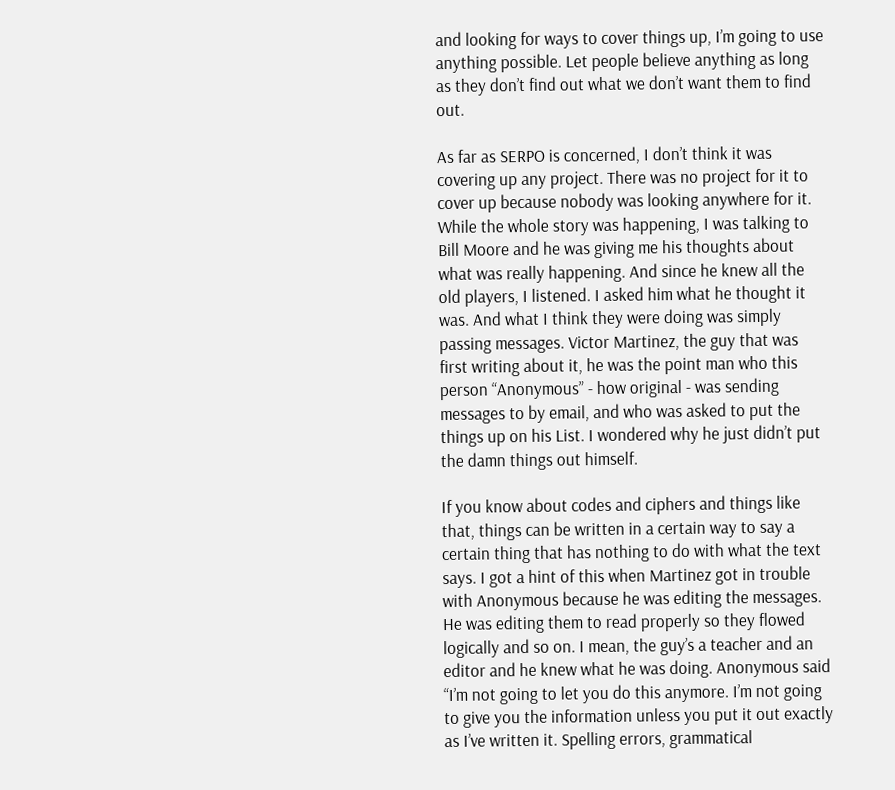and looking for ways to cover things up, I’m going to use anything possible. Let people believe anything as long as they don’t find out what we don’t want them to find out.

As far as SERPO is concerned, I don’t think it was covering up any project. There was no project for it to cover up because nobody was looking anywhere for it. While the whole story was happening, I was talking to Bill Moore and he was giving me his thoughts about what was really happening. And since he knew all the old players, I listened. I asked him what he thought it was. And what I think they were doing was simply passing messages. Victor Martinez, the guy that was first writing about it, he was the point man who this person “Anonymous” - how original - was sending messages to by email, and who was asked to put the things up on his List. I wondered why he just didn’t put the damn things out himself.

If you know about codes and ciphers and things like that, things can be written in a certain way to say a certain thing that has nothing to do with what the text says. I got a hint of this when Martinez got in trouble with Anonymous because he was editing the messages. He was editing them to read properly so they flowed logically and so on. I mean, the guy’s a teacher and an editor and he knew what he was doing. Anonymous said “I’m not going to let you do this anymore. I’m not going to give you the information unless you put it out exactly as I’ve written it. Spelling errors, grammatical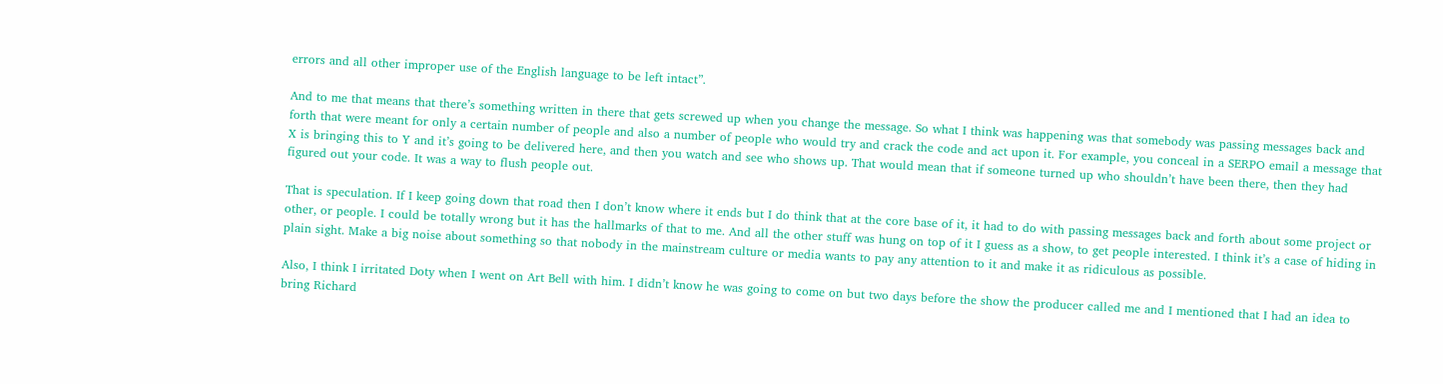errors and all other improper use of the English language to be left intact”.

And to me that means that there’s something written in there that gets screwed up when you change the message. So what I think was happening was that somebody was passing messages back and forth that were meant for only a certain number of people and also a number of people who would try and crack the code and act upon it. For example, you conceal in a SERPO email a message that X is bringing this to Y and it’s going to be delivered here, and then you watch and see who shows up. That would mean that if someone turned up who shouldn’t have been there, then they had figured out your code. It was a way to flush people out.

That is speculation. If I keep going down that road then I don’t know where it ends but I do think that at the core base of it, it had to do with passing messages back and forth about some project or other, or people. I could be totally wrong but it has the hallmarks of that to me. And all the other stuff was hung on top of it I guess as a show, to get people interested. I think it’s a case of hiding in plain sight. Make a big noise about something so that nobody in the mainstream culture or media wants to pay any attention to it and make it as ridiculous as possible.

Also, I think I irritated Doty when I went on Art Bell with him. I didn’t know he was going to come on but two days before the show the producer called me and I mentioned that I had an idea to bring Richard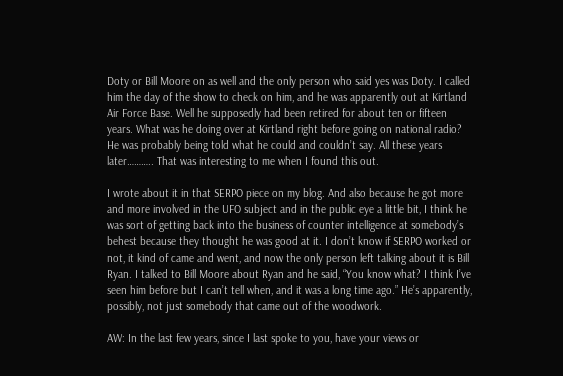Doty or Bill Moore on as well and the only person who said yes was Doty. I called him the day of the show to check on him, and he was apparently out at Kirtland Air Force Base. Well he supposedly had been retired for about ten or fifteen years. What was he doing over at Kirtland right before going on national radio? He was probably being told what he could and couldn’t say. All these years later……….. That was interesting to me when I found this out.

I wrote about it in that SERPO piece on my blog. And also because he got more and more involved in the UFO subject and in the public eye a little bit, I think he was sort of getting back into the business of counter intelligence at somebody’s behest because they thought he was good at it. I don’t know if SERPO worked or not, it kind of came and went, and now the only person left talking about it is Bill Ryan. I talked to Bill Moore about Ryan and he said, “You know what? I think I’ve seen him before but I can’t tell when, and it was a long time ago.” He’s apparently, possibly, not just somebody that came out of the woodwork.

AW: In the last few years, since I last spoke to you, have your views or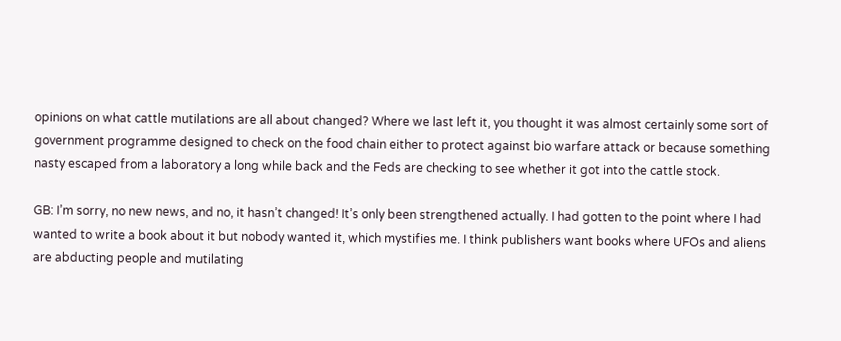opinions on what cattle mutilations are all about changed? Where we last left it, you thought it was almost certainly some sort of government programme designed to check on the food chain either to protect against bio warfare attack or because something nasty escaped from a laboratory a long while back and the Feds are checking to see whether it got into the cattle stock.

GB: I’m sorry, no new news, and no, it hasn’t changed! It’s only been strengthened actually. I had gotten to the point where I had wanted to write a book about it but nobody wanted it, which mystifies me. I think publishers want books where UFOs and aliens are abducting people and mutilating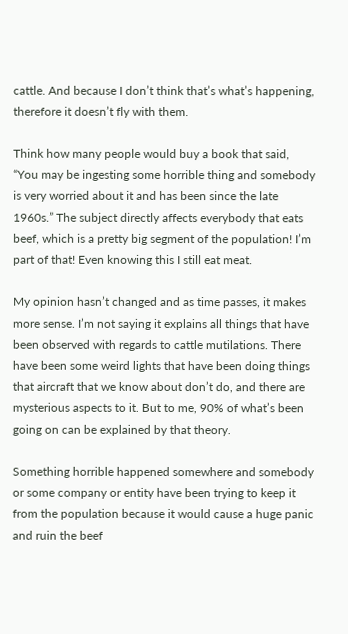cattle. And because I don’t think that’s what’s happening, therefore it doesn’t fly with them.

Think how many people would buy a book that said, “You may be ingesting some horrible thing and somebody is very worried about it and has been since the late 1960s.” The subject directly affects everybody that eats beef, which is a pretty big segment of the population! I’m part of that! Even knowing this I still eat meat.

My opinion hasn’t changed and as time passes, it makes more sense. I’m not saying it explains all things that have been observed with regards to cattle mutilations. There have been some weird lights that have been doing things that aircraft that we know about don’t do, and there are mysterious aspects to it. But to me, 90% of what’s been going on can be explained by that theory.

Something horrible happened somewhere and somebody or some company or entity have been trying to keep it from the population because it would cause a huge panic and ruin the beef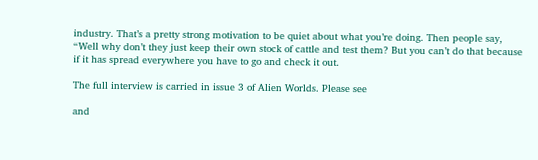industry. That’s a pretty strong motivation to be quiet about what you’re doing. Then people say, “Well why don’t they just keep their own stock of cattle and test them? But you can’t do that because if it has spread everywhere you have to go and check it out.

The full interview is carried in issue 3 of Alien Worlds. Please see

and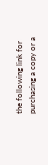the following link for purchasing a copy or a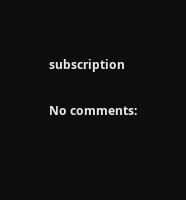subscription

No comments: